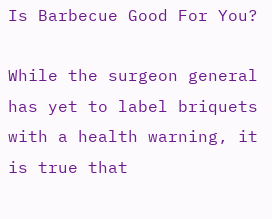Is Barbecue Good For You?

While the surgeon general has yet to label briquets with a health warning, it is true that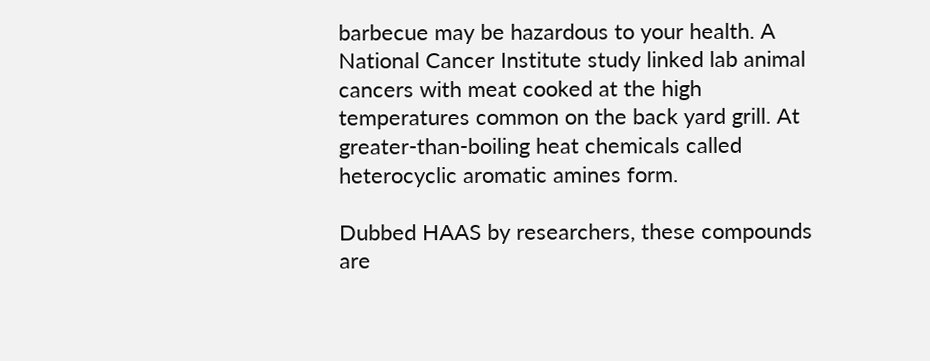barbecue may be hazardous to your health. A National Cancer Institute study linked lab animal cancers with meat cooked at the high temperatures common on the back yard grill. At greater-than-boiling heat chemicals called heterocyclic aromatic amines form.

Dubbed HAAS by researchers, these compounds are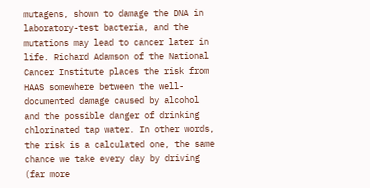mutagens, shown to damage the DNA in laboratory-test bacteria, and the mutations may lead to cancer later in life. Richard Adamson of the National Cancer Institute places the risk from HAAS somewhere between the well-documented damage caused by alcohol and the possible danger of drinking chlorinated tap water. In other words, the risk is a calculated one, the same chance we take every day by driving (far more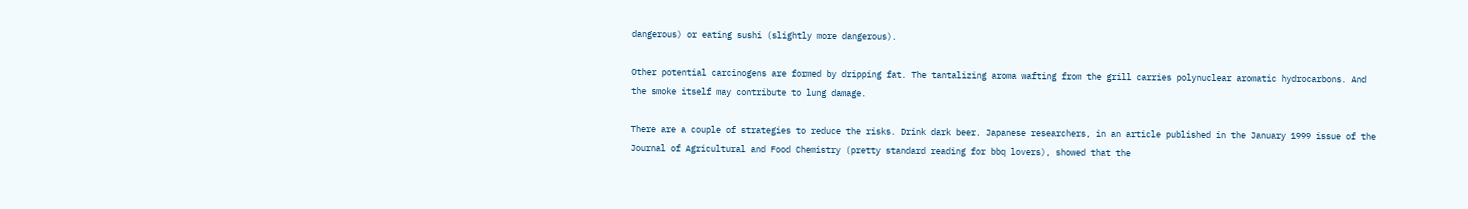dangerous) or eating sushi (slightly more dangerous).

Other potential carcinogens are formed by dripping fat. The tantalizing aroma wafting from the grill carries polynuclear aromatic hydrocarbons. And the smoke itself may contribute to lung damage.

There are a couple of strategies to reduce the risks. Drink dark beer. Japanese researchers, in an article published in the January 1999 issue of the Journal of Agricultural and Food Chemistry (pretty standard reading for bbq lovers), showed that the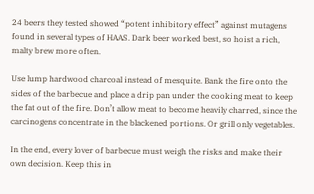24 beers they tested showed “potent inhibitory effect” against mutagens found in several types of HAAS. Dark beer worked best, so hoist a rich, malty brew more often.

Use lump hardwood charcoal instead of mesquite. Bank the fire onto the sides of the barbecue and place a drip pan under the cooking meat to keep the fat out of the fire. Don’t allow meat to become heavily charred, since the carcinogens concentrate in the blackened portions. Or grill only vegetables.

In the end, every lover of barbecue must weigh the risks and make their own decision. Keep this in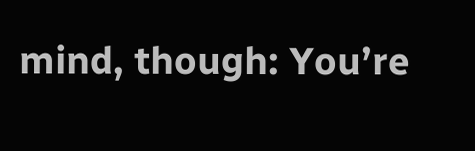mind, though: You’re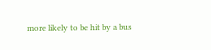more likely to be hit by a bus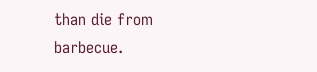than die from barbecue.